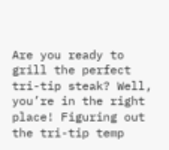Are you ready to grill the perfect tri-tip steak? Well, you’re in the right place! Figuring out the tri-tip temp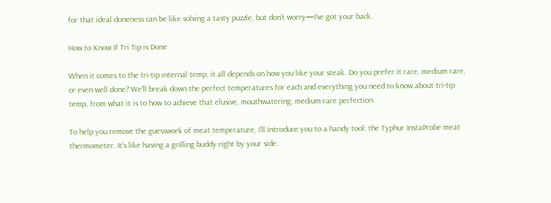for that ideal doneness can be like solving a tasty puzzle, but don’t worry—I’ve got your back.

How to Know If Tri Tip is Done

When it comes to the tri-tip internal temp, it all depends on how you like your steak. Do you prefer it rare, medium rare, or even well done? We’ll break down the perfect temperatures for each and everything you need to know about tri-tip temp, from what it is to how to achieve that elusive, mouthwatering, medium-rare perfection.

To help you remove the guesswork of meat temperature, I’ll introduce you to a handy tool: the Typhur InstaProbe meat thermometer. It’s like having a grilling buddy right by your side.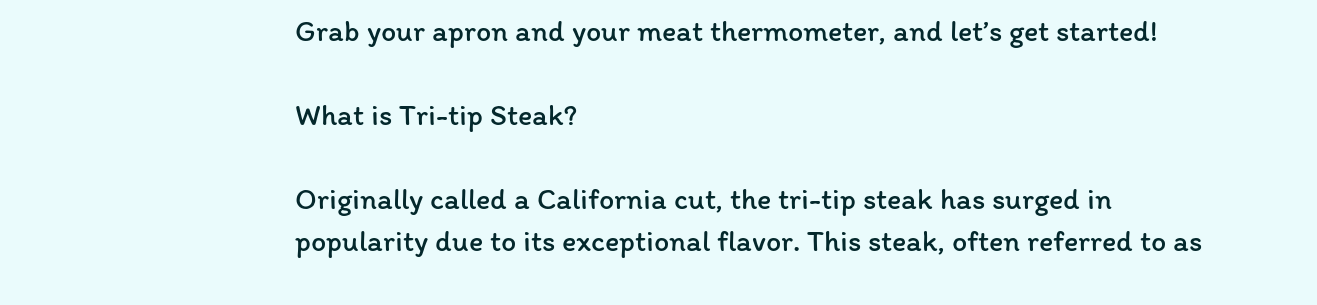Grab your apron and your meat thermometer, and let’s get started!

What is Tri-tip Steak?

Originally called a California cut, the tri-tip steak has surged in popularity due to its exceptional flavor. This steak, often referred to as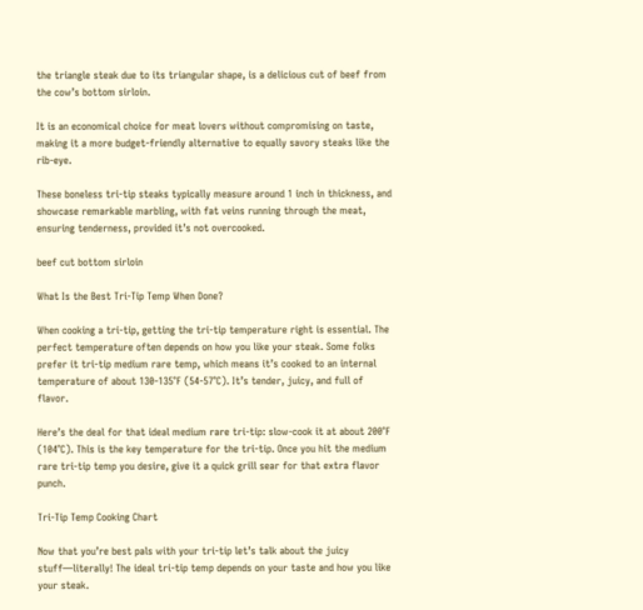the triangle steak due to its triangular shape, is a delicious cut of beef from the cow’s bottom sirloin.

It is an economical choice for meat lovers without compromising on taste, making it a more budget-friendly alternative to equally savory steaks like the rib-eye.

These boneless tri-tip steaks typically measure around 1 inch in thickness, and showcase remarkable marbling, with fat veins running through the meat, ensuring tenderness, provided it’s not overcooked.

beef cut bottom sirloin

What Is the Best Tri-Tip Temp When Done?

When cooking a tri-tip, getting the tri-tip temperature right is essential. The perfect temperature often depends on how you like your steak. Some folks prefer it tri-tip medium rare temp, which means it’s cooked to an internal temperature of about 130-135°F (54-57°C). It’s tender, juicy, and full of flavor.

Here’s the deal for that ideal medium rare tri-tip: slow-cook it at about 200°F (104°C). This is the key temperature for the tri-tip. Once you hit the medium rare tri-tip temp you desire, give it a quick grill sear for that extra flavor punch.

Tri-Tip Temp Cooking Chart

Now that you’re best pals with your tri-tip let’s talk about the juicy stuff—literally! The ideal tri-tip temp depends on your taste and how you like your steak.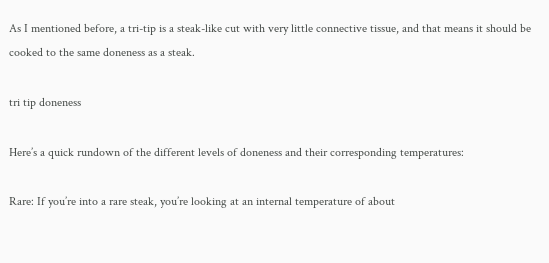As I mentioned before, a tri-tip is a steak-like cut with very little connective tissue, and that means it should be cooked to the same doneness as a steak.

tri tip doneness

Here’s a quick rundown of the different levels of doneness and their corresponding temperatures:

Rare: If you’re into a rare steak, you’re looking at an internal temperature of about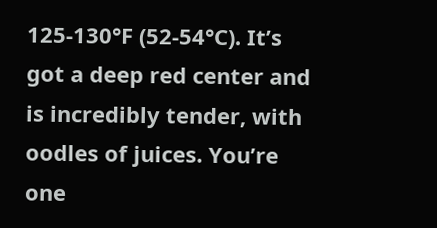125-130°F (52-54°C). It’s got a deep red center and is incredibly tender, with oodles of juices. You’re one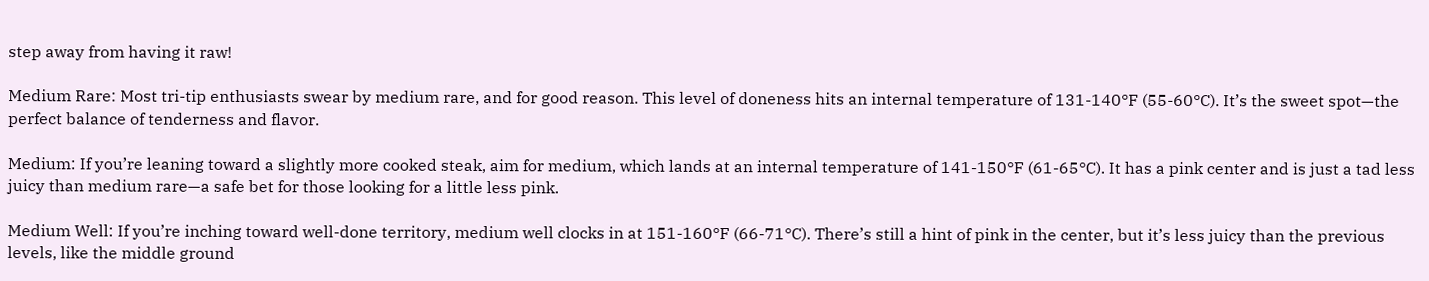step away from having it raw!

Medium Rare: Most tri-tip enthusiasts swear by medium rare, and for good reason. This level of doneness hits an internal temperature of 131-140°F (55-60°C). It’s the sweet spot—the perfect balance of tenderness and flavor.

Medium: If you’re leaning toward a slightly more cooked steak, aim for medium, which lands at an internal temperature of 141-150°F (61-65°C). It has a pink center and is just a tad less juicy than medium rare—a safe bet for those looking for a little less pink.

Medium Well: If you’re inching toward well-done territory, medium well clocks in at 151-160°F (66-71°C). There’s still a hint of pink in the center, but it’s less juicy than the previous levels, like the middle ground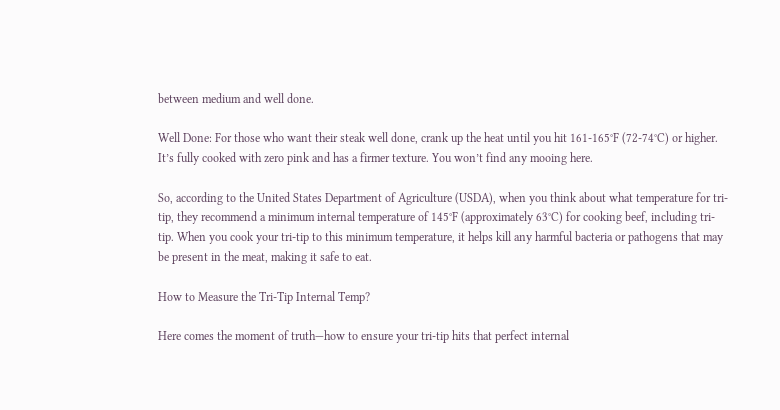between medium and well done.

Well Done: For those who want their steak well done, crank up the heat until you hit 161-165°F (72-74°C) or higher. It’s fully cooked with zero pink and has a firmer texture. You won’t find any mooing here.

So, according to the United States Department of Agriculture (USDA), when you think about what temperature for tri-tip, they recommend a minimum internal temperature of 145°F (approximately 63°C) for cooking beef, including tri-tip. When you cook your tri-tip to this minimum temperature, it helps kill any harmful bacteria or pathogens that may be present in the meat, making it safe to eat.

How to Measure the Tri-Tip Internal Temp?

Here comes the moment of truth—how to ensure your tri-tip hits that perfect internal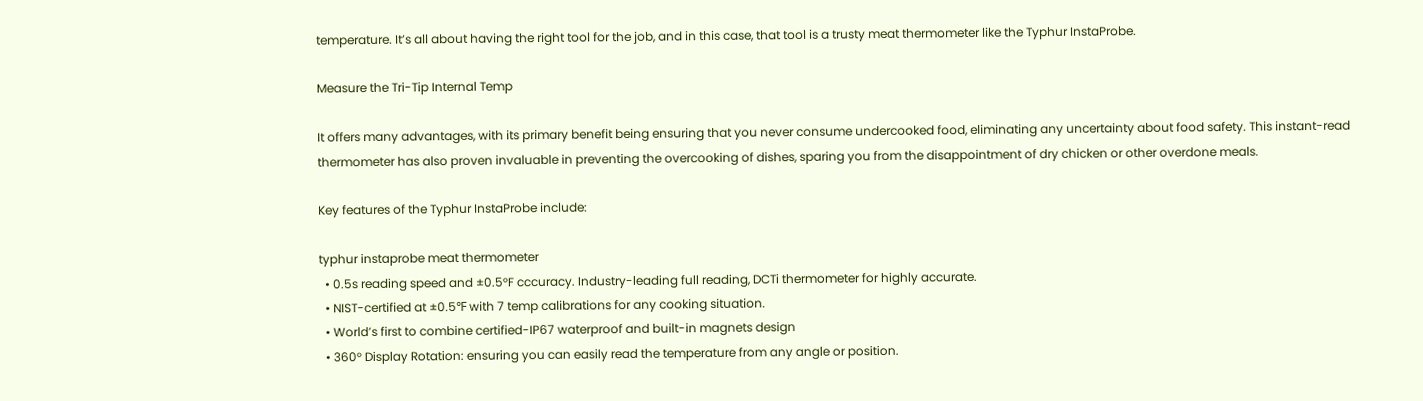temperature. It’s all about having the right tool for the job, and in this case, that tool is a trusty meat thermometer like the Typhur InstaProbe.

Measure the Tri-Tip Internal Temp

It offers many advantages, with its primary benefit being ensuring that you never consume undercooked food, eliminating any uncertainty about food safety. This instant-read thermometer has also proven invaluable in preventing the overcooking of dishes, sparing you from the disappointment of dry chicken or other overdone meals.

Key features of the Typhur InstaProbe include:

typhur instaprobe meat thermometer
  • 0.5s reading speed and ±0.5°F cccuracy. Industry-leading full reading, DCTi thermometer for highly accurate.
  • NIST-certified at ±0.5℉ with 7 temp calibrations for any cooking situation.
  • World’s first to combine certified-IP67 waterproof and built-in magnets design
  • 360° Display Rotation: ensuring you can easily read the temperature from any angle or position.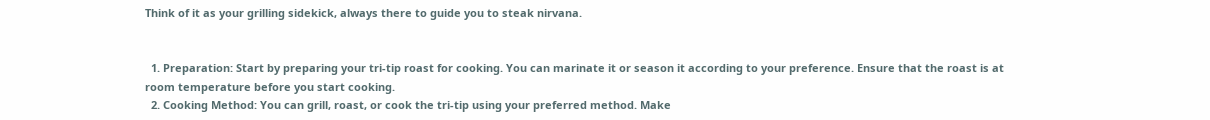Think of it as your grilling sidekick, always there to guide you to steak nirvana.


  1. Preparation: Start by preparing your tri-tip roast for cooking. You can marinate it or season it according to your preference. Ensure that the roast is at room temperature before you start cooking.
  2. Cooking Method: You can grill, roast, or cook the tri-tip using your preferred method. Make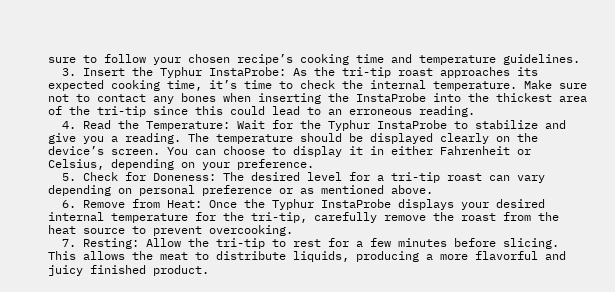sure to follow your chosen recipe’s cooking time and temperature guidelines.
  3. Insert the Typhur InstaProbe: As the tri-tip roast approaches its expected cooking time, it’s time to check the internal temperature. Make sure not to contact any bones when inserting the InstaProbe into the thickest area of the tri-tip since this could lead to an erroneous reading.
  4. Read the Temperature: Wait for the Typhur InstaProbe to stabilize and give you a reading. The temperature should be displayed clearly on the device’s screen. You can choose to display it in either Fahrenheit or Celsius, depending on your preference.
  5. Check for Doneness: The desired level for a tri-tip roast can vary depending on personal preference or as mentioned above.
  6. Remove from Heat: Once the Typhur InstaProbe displays your desired internal temperature for the tri-tip, carefully remove the roast from the heat source to prevent overcooking.
  7. Resting: Allow the tri-tip to rest for a few minutes before slicing. This allows the meat to distribute liquids, producing a more flavorful and juicy finished product.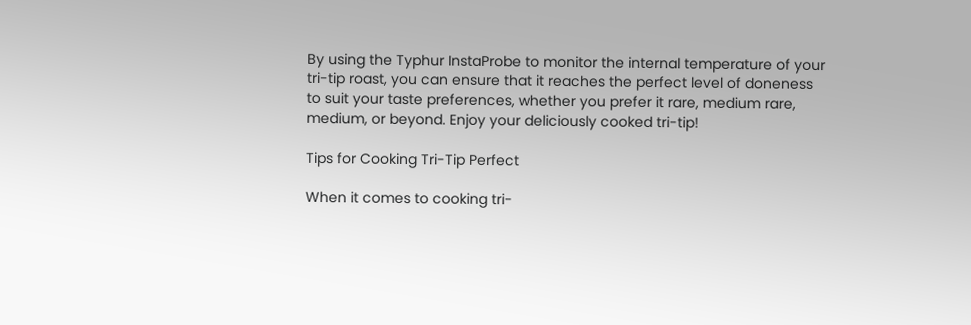By using the Typhur InstaProbe to monitor the internal temperature of your tri-tip roast, you can ensure that it reaches the perfect level of doneness to suit your taste preferences, whether you prefer it rare, medium rare, medium, or beyond. Enjoy your deliciously cooked tri-tip!

Tips for Cooking Tri-Tip Perfect

When it comes to cooking tri-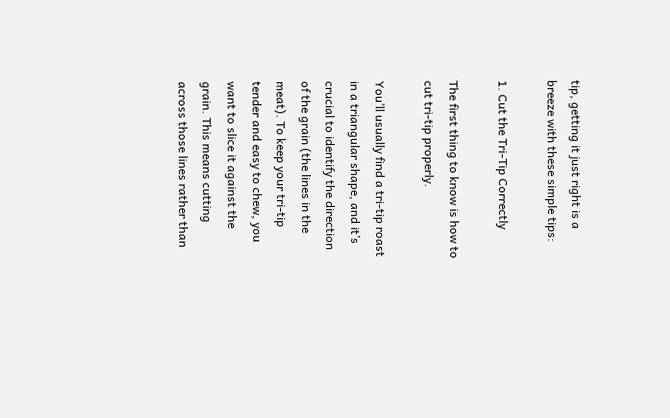tip, getting it just right is a breeze with these simple tips:

1. Cut the Tri-Tip Correctly

The first thing to know is how to cut tri-tip properly.

You’ll usually find a tri-tip roast in a triangular shape, and it’s crucial to identify the direction of the grain (the lines in the meat). To keep your tri-tip tender and easy to chew, you want to slice it against the grain. This means cutting across those lines rather than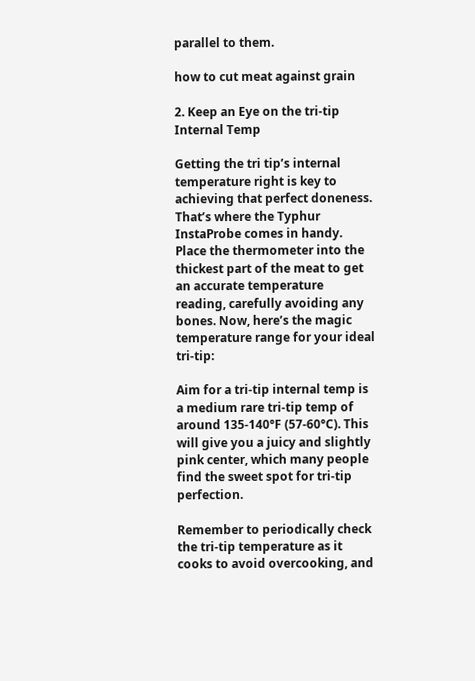parallel to them.

how to cut meat against grain

2. Keep an Eye on the tri-tip Internal Temp

Getting the tri tip’s internal temperature right is key to achieving that perfect doneness. That’s where the Typhur InstaProbe comes in handy. Place the thermometer into the thickest part of the meat to get an accurate temperature reading, carefully avoiding any bones. Now, here’s the magic temperature range for your ideal tri-tip:

Aim for a tri-tip internal temp is a medium rare tri-tip temp of around 135-140°F (57-60°C). This will give you a juicy and slightly pink center, which many people find the sweet spot for tri-tip perfection.

Remember to periodically check the tri-tip temperature as it cooks to avoid overcooking, and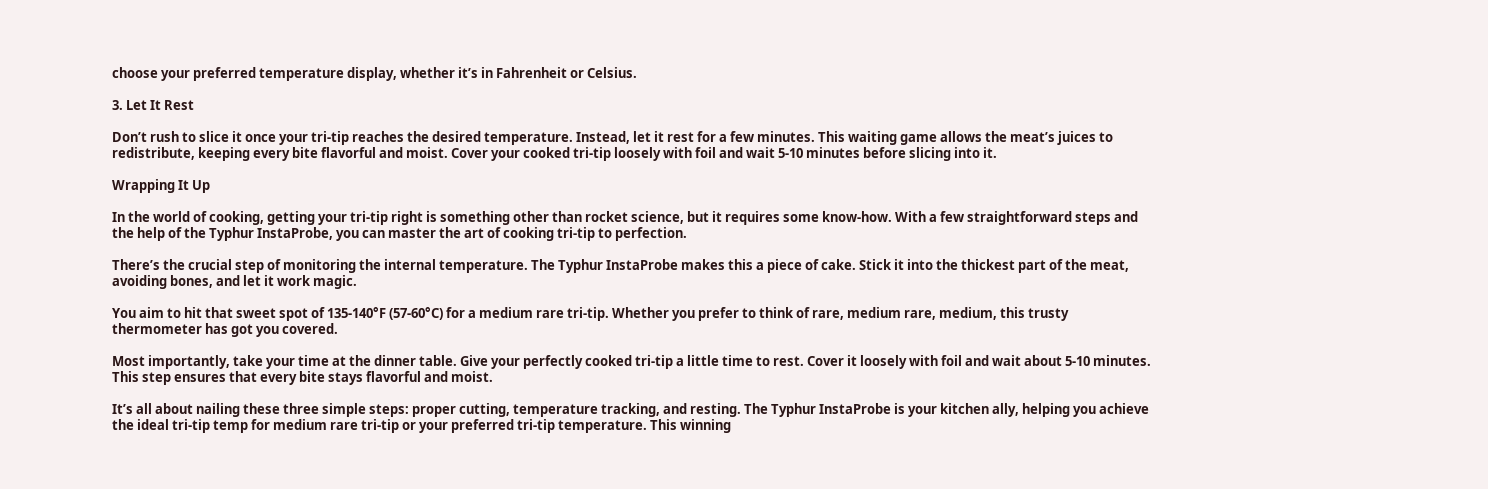choose your preferred temperature display, whether it’s in Fahrenheit or Celsius.

3. Let It Rest

Don’t rush to slice it once your tri-tip reaches the desired temperature. Instead, let it rest for a few minutes. This waiting game allows the meat’s juices to redistribute, keeping every bite flavorful and moist. Cover your cooked tri-tip loosely with foil and wait 5-10 minutes before slicing into it.

Wrapping It Up

In the world of cooking, getting your tri-tip right is something other than rocket science, but it requires some know-how. With a few straightforward steps and the help of the Typhur InstaProbe, you can master the art of cooking tri-tip to perfection.

There’s the crucial step of monitoring the internal temperature. The Typhur InstaProbe makes this a piece of cake. Stick it into the thickest part of the meat, avoiding bones, and let it work magic.

You aim to hit that sweet spot of 135-140°F (57-60°C) for a medium rare tri-tip. Whether you prefer to think of rare, medium rare, medium, this trusty thermometer has got you covered.

Most importantly, take your time at the dinner table. Give your perfectly cooked tri-tip a little time to rest. Cover it loosely with foil and wait about 5-10 minutes. This step ensures that every bite stays flavorful and moist.

It’s all about nailing these three simple steps: proper cutting, temperature tracking, and resting. The Typhur InstaProbe is your kitchen ally, helping you achieve the ideal tri-tip temp for medium rare tri-tip or your preferred tri-tip temperature. This winning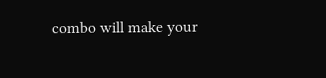combo will make your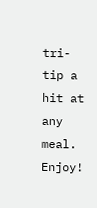tri-tip a hit at any meal. Enjoy!